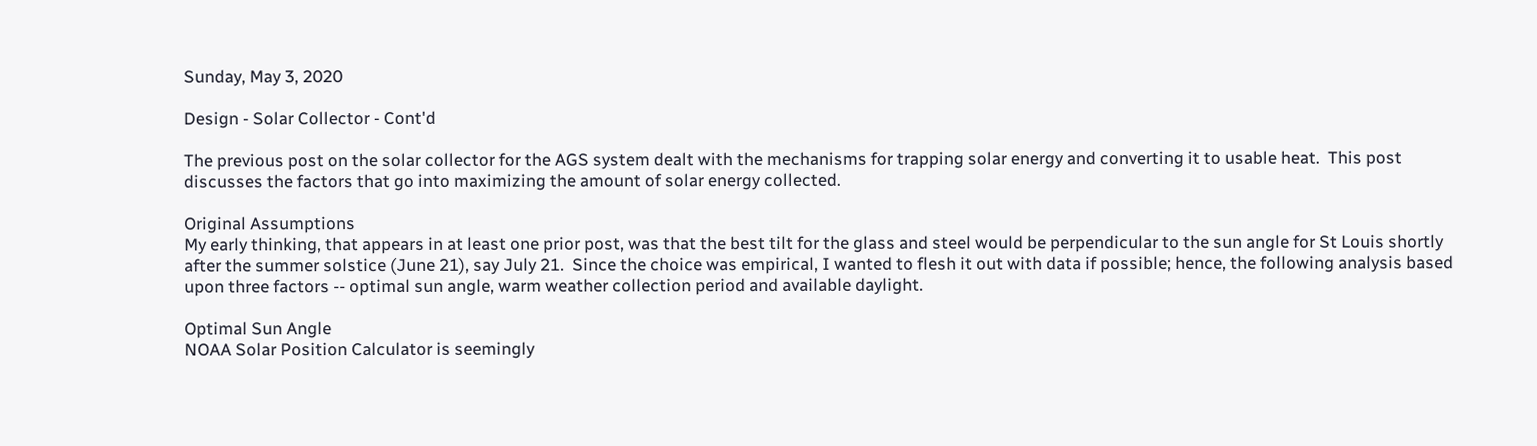Sunday, May 3, 2020

Design - Solar Collector - Cont'd

The previous post on the solar collector for the AGS system dealt with the mechanisms for trapping solar energy and converting it to usable heat.  This post discusses the factors that go into maximizing the amount of solar energy collected.

Original Assumptions
My early thinking, that appears in at least one prior post, was that the best tilt for the glass and steel would be perpendicular to the sun angle for St Louis shortly after the summer solstice (June 21), say July 21.  Since the choice was empirical, I wanted to flesh it out with data if possible; hence, the following analysis based upon three factors -- optimal sun angle, warm weather collection period and available daylight.

Optimal Sun Angle
NOAA Solar Position Calculator is seemingly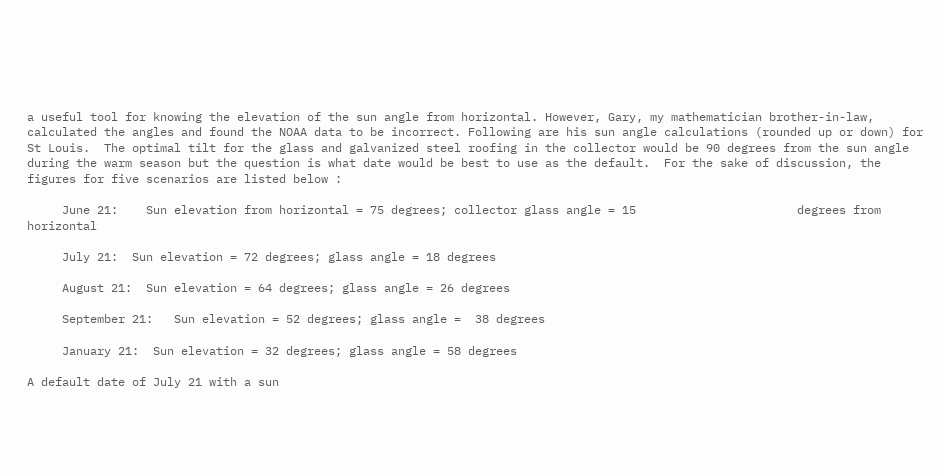a useful tool for knowing the elevation of the sun angle from horizontal. However, Gary, my mathematician brother-in-law, calculated the angles and found the NOAA data to be incorrect. Following are his sun angle calculations (rounded up or down) for St Louis.  The optimal tilt for the glass and galvanized steel roofing in the collector would be 90 degrees from the sun angle during the warm season but the question is what date would be best to use as the default.  For the sake of discussion, the  figures for five scenarios are listed below :

     June 21:    Sun elevation from horizontal = 75 degrees; collector glass angle = 15                       degrees from horizontal

     July 21:  Sun elevation = 72 degrees; glass angle = 18 degrees

     August 21:  Sun elevation = 64 degrees; glass angle = 26 degrees

     September 21:   Sun elevation = 52 degrees; glass angle =  38 degrees

     January 21:  Sun elevation = 32 degrees; glass angle = 58 degrees

A default date of July 21 with a sun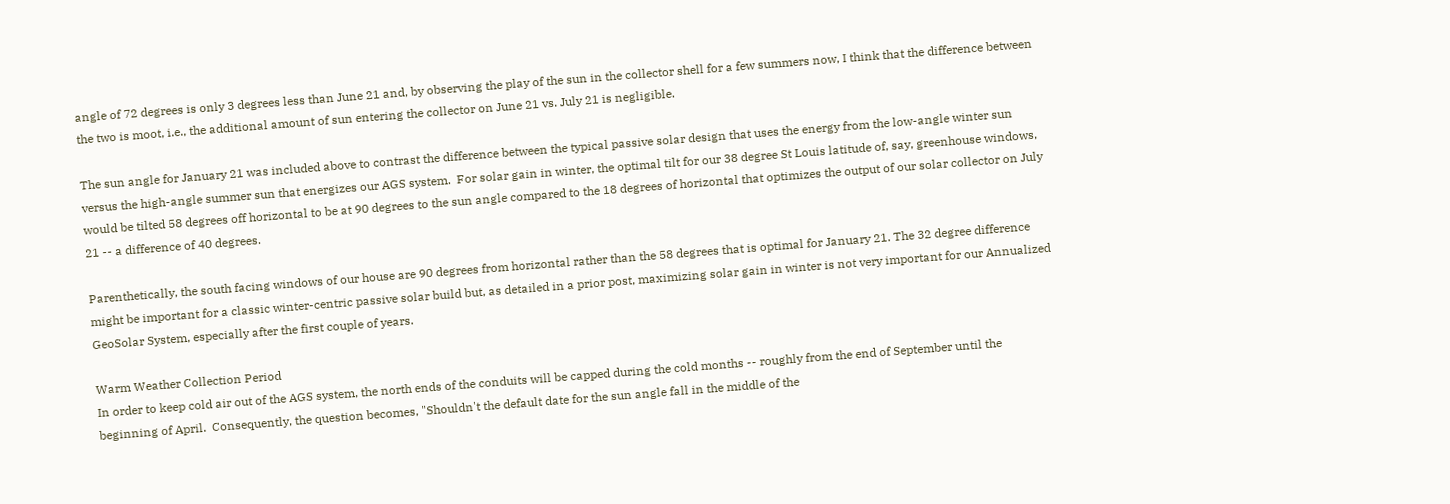angle of 72 degrees is only 3 degrees less than June 21 and, by observing the play of the sun in the collector shell for a few summers now, I think that the difference between the two is moot, i.e., the additional amount of sun entering the collector on June 21 vs. July 21 is negligible.

The sun angle for January 21 was included above to contrast the difference between the typical passive solar design that uses the energy from the low-angle winter sun versus the high-angle summer sun that energizes our AGS system.  For solar gain in winter, the optimal tilt for our 38 degree St Louis latitude of, say, greenhouse windows, would be tilted 58 degrees off horizontal to be at 90 degrees to the sun angle compared to the 18 degrees of horizontal that optimizes the output of our solar collector on July 21 -- a difference of 40 degrees.

Parenthetically, the south facing windows of our house are 90 degrees from horizontal rather than the 58 degrees that is optimal for January 21. The 32 degree difference might be important for a classic winter-centric passive solar build but, as detailed in a prior post, maximizing solar gain in winter is not very important for our Annualized GeoSolar System, especially after the first couple of years.

Warm Weather Collection Period
In order to keep cold air out of the AGS system, the north ends of the conduits will be capped during the cold months -- roughly from the end of September until the beginning of April.  Consequently, the question becomes, "Shouldn't the default date for the sun angle fall in the middle of the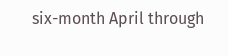six-month April through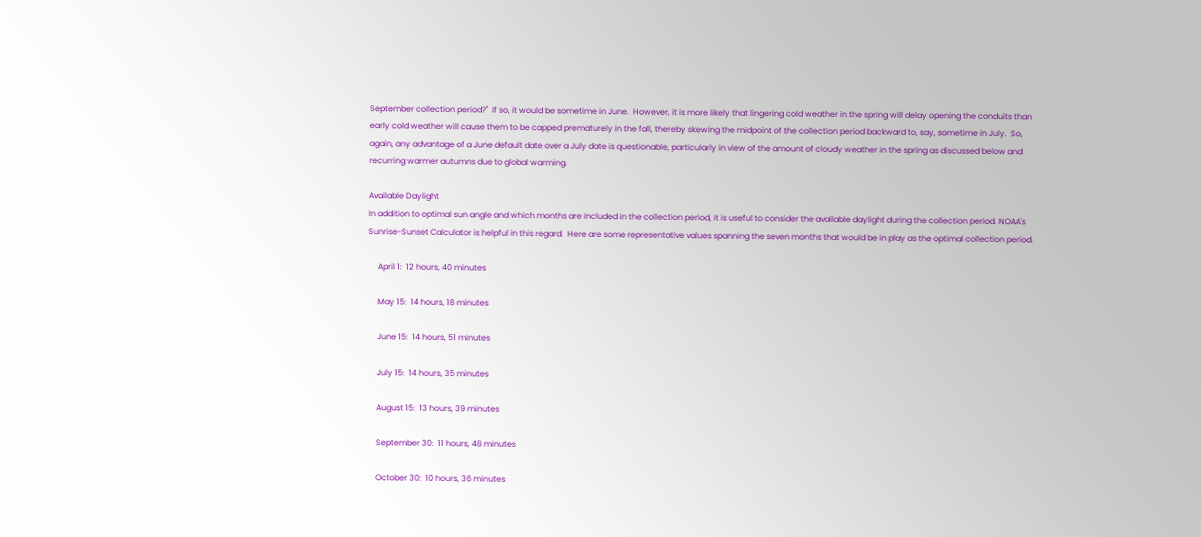September collection period?"  If so, it would be sometime in June.  However, it is more likely that lingering cold weather in the spring will delay opening the conduits than early cold weather will cause them to be capped prematurely in the fall, thereby skewing the midpoint of the collection period backward to, say, sometime in July.  So, again, any advantage of a June default date over a July date is questionable, particularly in view of the amount of cloudy weather in the spring as discussed below and recurring warmer autumns due to global warming.

Available Daylight
In addition to optimal sun angle and which months are included in the collection period, it is useful to consider the available daylight during the collection period. NOAA's Sunrise-Sunset Calculator is helpful in this regard.  Here are some representative values spanning the seven months that would be in play as the optimal collection period.

     April 1:  12 hours, 40 minutes

     May 15:  14 hours, 18 minutes

     June 15:  14 hours, 51 minutes

     July 15:  14 hours, 35 minutes

     August 15:  13 hours, 39 minutes

     September 30:  11 hours, 48 minutes

     October 30:  10 hours, 36 minutes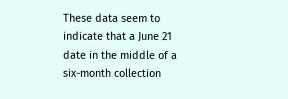These data seem to indicate that a June 21 date in the middle of a six-month collection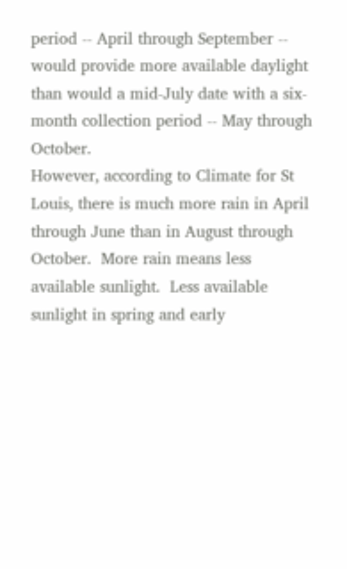period -- April through September -- would provide more available daylight than would a mid-July date with a six-month collection period -- May through October.
However, according to Climate for St Louis, there is much more rain in April through June than in August through October.  More rain means less available sunlight.  Less available sunlight in spring and early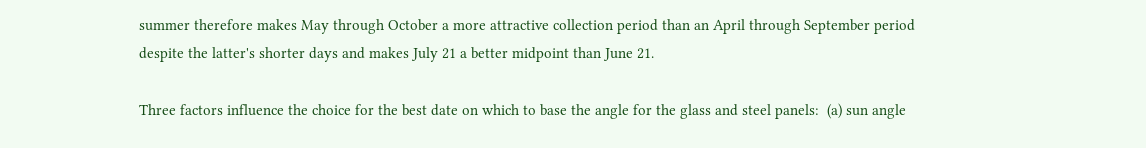summer therefore makes May through October a more attractive collection period than an April through September period despite the latter's shorter days and makes July 21 a better midpoint than June 21.

Three factors influence the choice for the best date on which to base the angle for the glass and steel panels:  (a) sun angle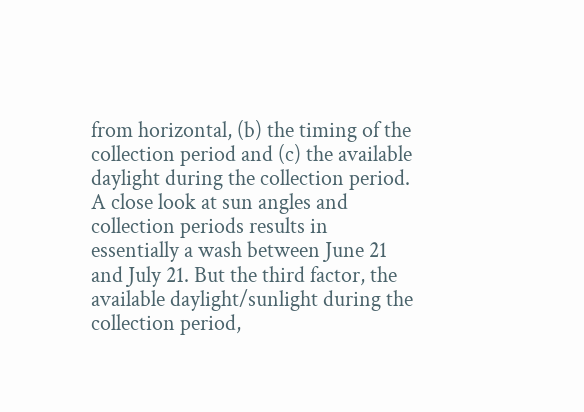from horizontal, (b) the timing of the collection period and (c) the available daylight during the collection period.  A close look at sun angles and collection periods results in essentially a wash between June 21 and July 21. But the third factor, the available daylight/sunlight during the collection period,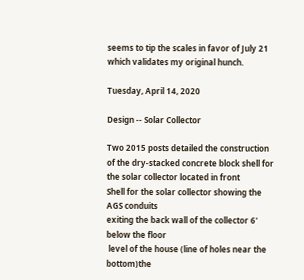seems to tip the scales in favor of July 21 which validates my original hunch.

Tuesday, April 14, 2020

Design -- Solar Collector

Two 2015 posts detailed the construction of the dry-stacked concrete block shell for the solar collector located in front
Shell for the solar collector showing the AGS conduits
exiting the back wall of the collector 6' below the floor
 level of the house (line of holes near the bottom)the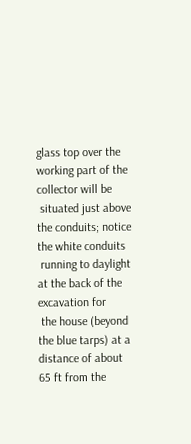glass top over the working part of the collector will be
 situated just above the conduits; notice the white conduits
 running to daylight at the back of the excavation for
 the house (beyond the blue tarps) at a distance of about
65 ft from the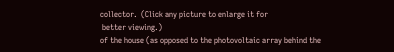collector.  (Click any picture to enlarge it for
 better viewing.)
of the house (as opposed to the photovoltaic array behind the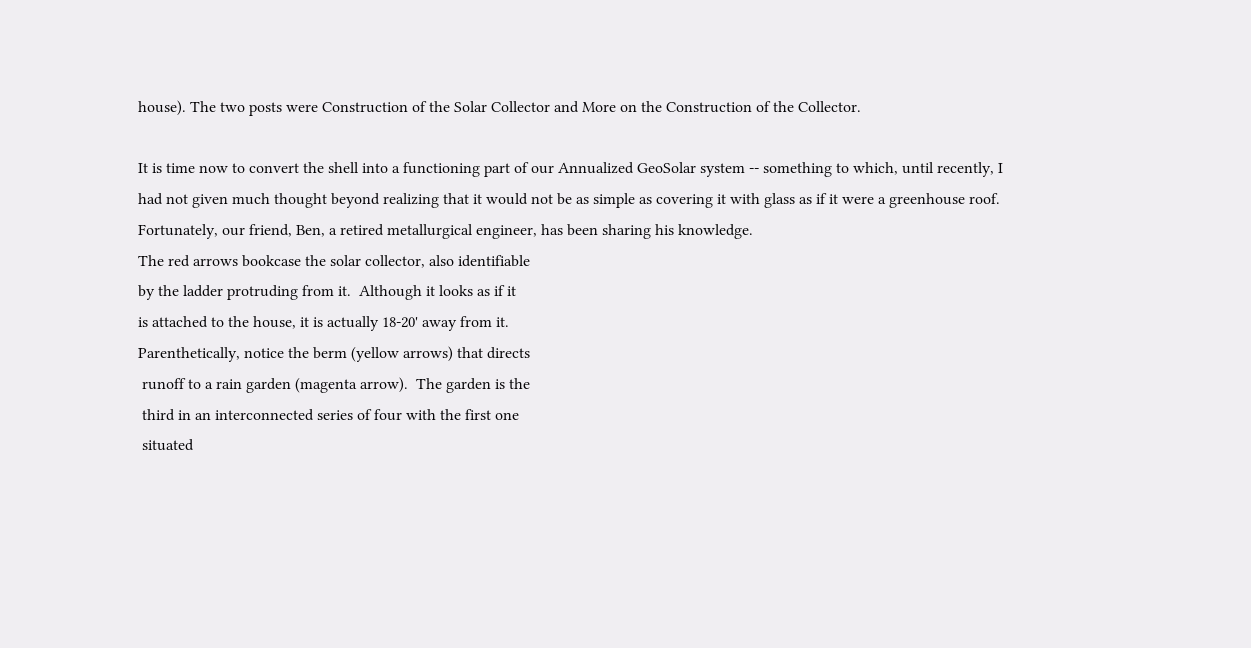house). The two posts were Construction of the Solar Collector and More on the Construction of the Collector.

It is time now to convert the shell into a functioning part of our Annualized GeoSolar system -- something to which, until recently, I had not given much thought beyond realizing that it would not be as simple as covering it with glass as if it were a greenhouse roof.  Fortunately, our friend, Ben, a retired metallurgical engineer, has been sharing his knowledge.
The red arrows bookcase the solar collector, also identifiable
by the ladder protruding from it.  Although it looks as if it
is attached to the house, it is actually 18-20' away from it.
Parenthetically, notice the berm (yellow arrows) that directs
 runoff to a rain garden (magenta arrow).  The garden is the
 third in an interconnected series of four with the first one
 situated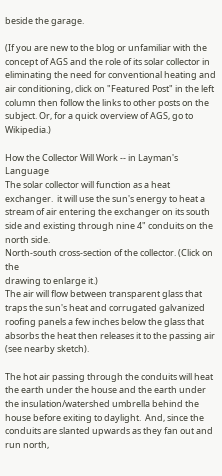beside the garage.

(If you are new to the blog or unfamiliar with the concept of AGS and the role of its solar collector in eliminating the need for conventional heating and air conditioning, click on "Featured Post" in the left column then follow the links to other posts on the subject. Or, for a quick overview of AGS, go to Wikipedia.)

How the Collector Will Work -- in Layman's Language
The solar collector will function as a heat exchanger.  it will use the sun's energy to heat a stream of air entering the exchanger on its south side and existing through nine 4" conduits on the north side.
North-south cross-section of the collector. (Click on the
drawing to enlarge it.)
The air will flow between transparent glass that traps the sun's heat and corrugated galvanized roofing panels a few inches below the glass that absorbs the heat then releases it to the passing air (see nearby sketch).

The hot air passing through the conduits will heat the earth under the house and the earth under the insulation/watershed umbrella behind the house before exiting to daylight.  And, since the conduits are slanted upwards as they fan out and run north,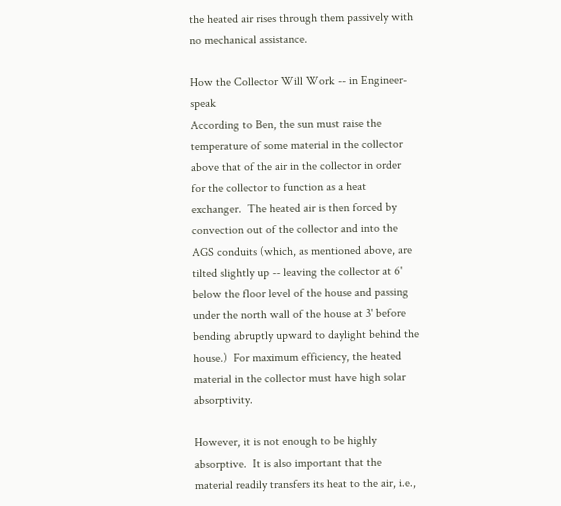the heated air rises through them passively with no mechanical assistance.

How the Collector Will Work -- in Engineer-speak
According to Ben, the sun must raise the temperature of some material in the collector above that of the air in the collector in order for the collector to function as a heat exchanger.  The heated air is then forced by convection out of the collector and into the AGS conduits (which, as mentioned above, are tilted slightly up -- leaving the collector at 6' below the floor level of the house and passing under the north wall of the house at 3' before bending abruptly upward to daylight behind the house.)  For maximum efficiency, the heated material in the collector must have high solar absorptivity.

However, it is not enough to be highly absorptive.  It is also important that the material readily transfers its heat to the air, i.e.,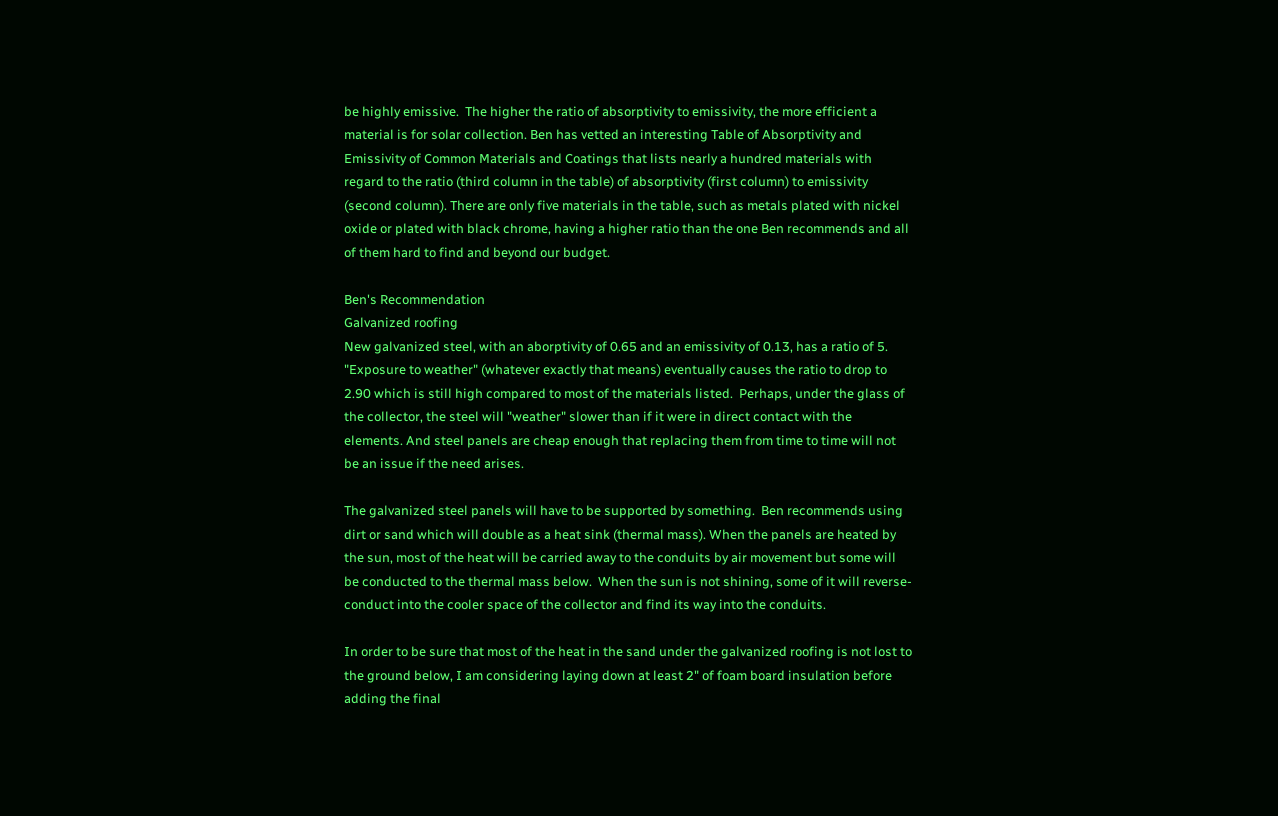be highly emissive.  The higher the ratio of absorptivity to emissivity, the more efficient a material is for solar collection. Ben has vetted an interesting Table of Absorptivity and Emissivity of Common Materials and Coatings that lists nearly a hundred materials with regard to the ratio (third column in the table) of absorptivity (first column) to emissivity (second column). There are only five materials in the table, such as metals plated with nickel oxide or plated with black chrome, having a higher ratio than the one Ben recommends and all of them hard to find and beyond our budget.

Ben's Recommendation
Galvanized roofing
New galvanized steel, with an aborptivity of 0.65 and an emissivity of 0.13, has a ratio of 5. "Exposure to weather" (whatever exactly that means) eventually causes the ratio to drop to 2.90 which is still high compared to most of the materials listed.  Perhaps, under the glass of the collector, the steel will "weather" slower than if it were in direct contact with the elements. And steel panels are cheap enough that replacing them from time to time will not be an issue if the need arises.

The galvanized steel panels will have to be supported by something.  Ben recommends using dirt or sand which will double as a heat sink (thermal mass). When the panels are heated by the sun, most of the heat will be carried away to the conduits by air movement but some will be conducted to the thermal mass below.  When the sun is not shining, some of it will reverse-conduct into the cooler space of the collector and find its way into the conduits.

In order to be sure that most of the heat in the sand under the galvanized roofing is not lost to the ground below, I am considering laying down at least 2" of foam board insulation before adding the final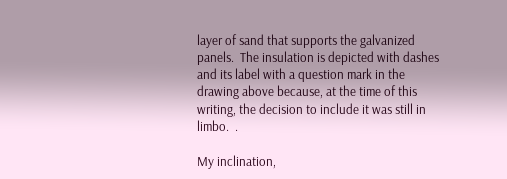layer of sand that supports the galvanized panels.  The insulation is depicted with dashes and its label with a question mark in the drawing above because, at the time of this writing, the decision to include it was still in limbo.  .

My inclination,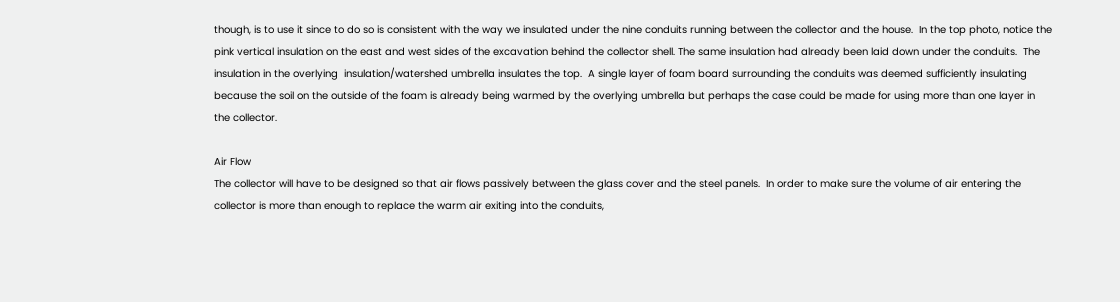though, is to use it since to do so is consistent with the way we insulated under the nine conduits running between the collector and the house.  In the top photo, notice the pink vertical insulation on the east and west sides of the excavation behind the collector shell. The same insulation had already been laid down under the conduits.  The insulation in the overlying  insulation/watershed umbrella insulates the top.  A single layer of foam board surrounding the conduits was deemed sufficiently insulating because the soil on the outside of the foam is already being warmed by the overlying umbrella but perhaps the case could be made for using more than one layer in the collector.

Air Flow
The collector will have to be designed so that air flows passively between the glass cover and the steel panels.  In order to make sure the volume of air entering the collector is more than enough to replace the warm air exiting into the conduits,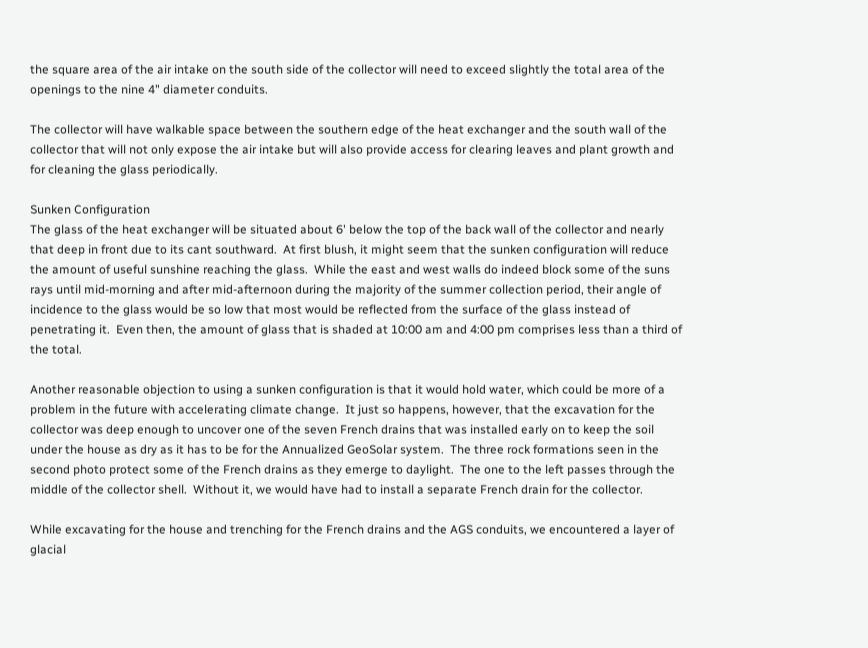the square area of the air intake on the south side of the collector will need to exceed slightly the total area of the openings to the nine 4" diameter conduits.

The collector will have walkable space between the southern edge of the heat exchanger and the south wall of the collector that will not only expose the air intake but will also provide access for clearing leaves and plant growth and for cleaning the glass periodically.

Sunken Configuration
The glass of the heat exchanger will be situated about 6' below the top of the back wall of the collector and nearly that deep in front due to its cant southward.  At first blush, it might seem that the sunken configuration will reduce the amount of useful sunshine reaching the glass.  While the east and west walls do indeed block some of the suns rays until mid-morning and after mid-afternoon during the majority of the summer collection period, their angle of incidence to the glass would be so low that most would be reflected from the surface of the glass instead of penetrating it.  Even then, the amount of glass that is shaded at 10:00 am and 4:00 pm comprises less than a third of the total.

Another reasonable objection to using a sunken configuration is that it would hold water, which could be more of a problem in the future with accelerating climate change.  It just so happens, however, that the excavation for the collector was deep enough to uncover one of the seven French drains that was installed early on to keep the soil under the house as dry as it has to be for the Annualized GeoSolar system.  The three rock formations seen in the second photo protect some of the French drains as they emerge to daylight.  The one to the left passes through the middle of the collector shell.  Without it, we would have had to install a separate French drain for the collector.

While excavating for the house and trenching for the French drains and the AGS conduits, we encountered a layer of glacial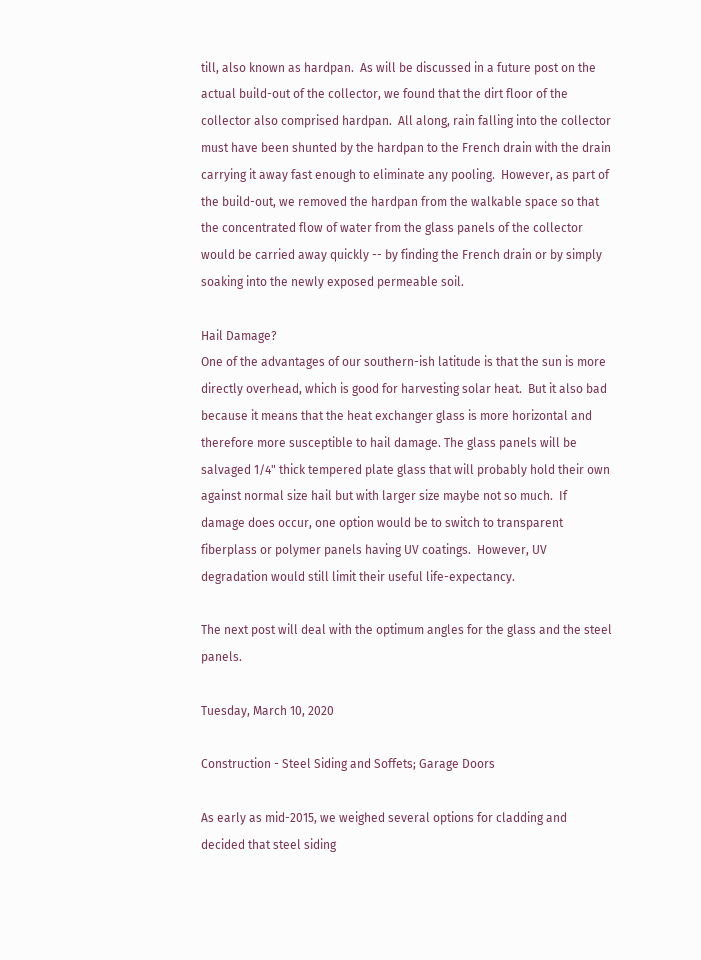till, also known as hardpan.  As will be discussed in a future post on the actual build-out of the collector, we found that the dirt floor of the collector also comprised hardpan.  All along, rain falling into the collector must have been shunted by the hardpan to the French drain with the drain carrying it away fast enough to eliminate any pooling.  However, as part of the build-out, we removed the hardpan from the walkable space so that the concentrated flow of water from the glass panels of the collector would be carried away quickly -- by finding the French drain or by simply soaking into the newly exposed permeable soil.

Hail Damage?
One of the advantages of our southern-ish latitude is that the sun is more directly overhead, which is good for harvesting solar heat.  But it also bad because it means that the heat exchanger glass is more horizontal and therefore more susceptible to hail damage. The glass panels will be salvaged 1/4" thick tempered plate glass that will probably hold their own against normal size hail but with larger size maybe not so much.  If damage does occur, one option would be to switch to transparent fiberplass or polymer panels having UV coatings.  However, UV degradation would still limit their useful life-expectancy.

The next post will deal with the optimum angles for the glass and the steel panels.

Tuesday, March 10, 2020

Construction - Steel Siding and Soffets; Garage Doors

As early as mid-2015, we weighed several options for cladding and decided that steel siding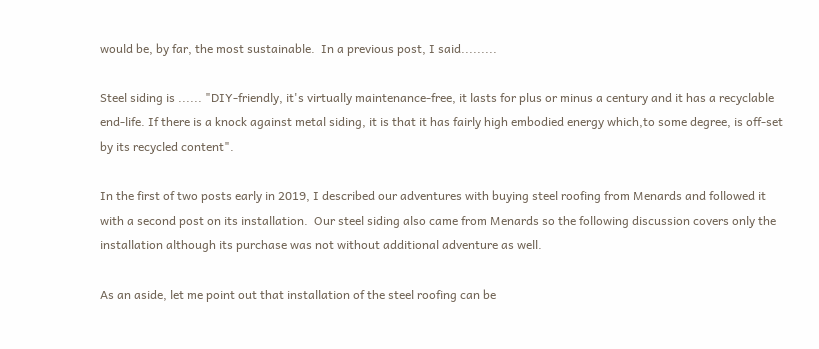would be, by far, the most sustainable.  In a previous post, I said.........

Steel siding is ...... "DIY-friendly, it's virtually maintenance-free, it lasts for plus or minus a century and it has a recyclable end-life. If there is a knock against metal siding, it is that it has fairly high embodied energy which,to some degree, is off-set by its recycled content".

In the first of two posts early in 2019, I described our adventures with buying steel roofing from Menards and followed it with a second post on its installation.  Our steel siding also came from Menards so the following discussion covers only the installation although its purchase was not without additional adventure as well.

As an aside, let me point out that installation of the steel roofing can be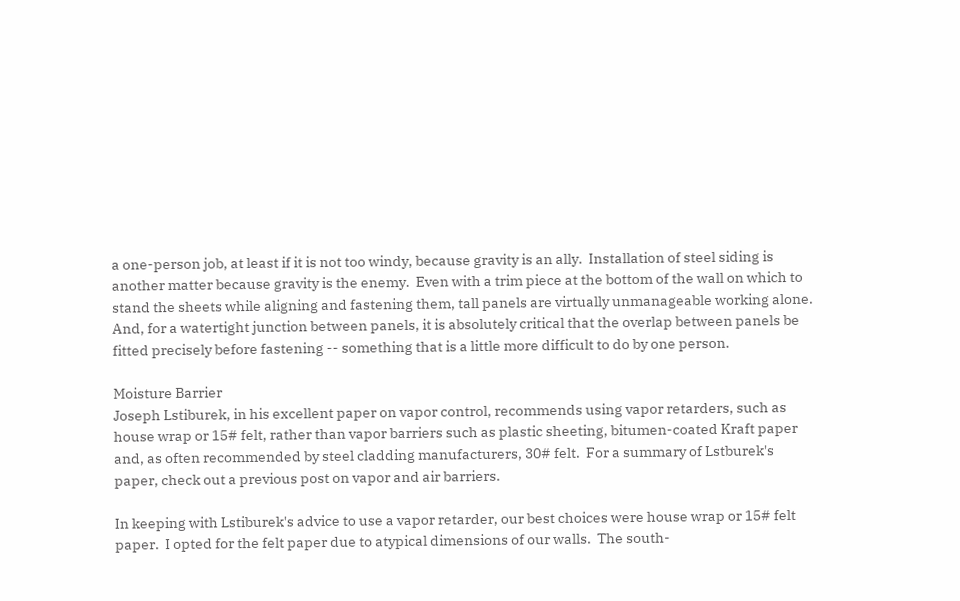a one-person job, at least if it is not too windy, because gravity is an ally.  Installation of steel siding is another matter because gravity is the enemy.  Even with a trim piece at the bottom of the wall on which to stand the sheets while aligning and fastening them, tall panels are virtually unmanageable working alone.  And, for a watertight junction between panels, it is absolutely critical that the overlap between panels be fitted precisely before fastening -- something that is a little more difficult to do by one person.

Moisture Barrier
Joseph Lstiburek, in his excellent paper on vapor control, recommends using vapor retarders, such as house wrap or 15# felt, rather than vapor barriers such as plastic sheeting, bitumen-coated Kraft paper and, as often recommended by steel cladding manufacturers, 30# felt.  For a summary of Lstburek's paper, check out a previous post on vapor and air barriers.

In keeping with Lstiburek's advice to use a vapor retarder, our best choices were house wrap or 15# felt paper.  I opted for the felt paper due to atypical dimensions of our walls.  The south-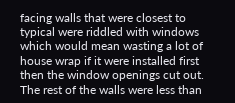facing walls that were closest to typical were riddled with windows which would mean wasting a lot of house wrap if it were installed first then the window openings cut out.  The rest of the walls were less than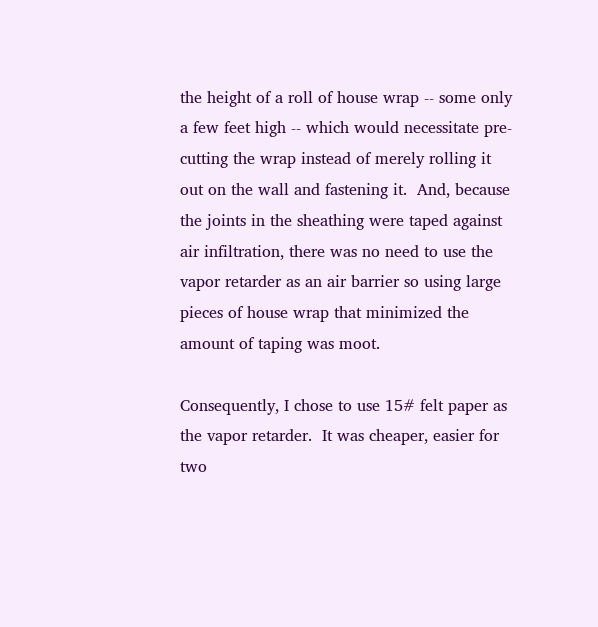the height of a roll of house wrap -- some only a few feet high -- which would necessitate pre-cutting the wrap instead of merely rolling it out on the wall and fastening it.  And, because the joints in the sheathing were taped against air infiltration, there was no need to use the vapor retarder as an air barrier so using large pieces of house wrap that minimized the amount of taping was moot.

Consequently, I chose to use 15# felt paper as the vapor retarder.  It was cheaper, easier for two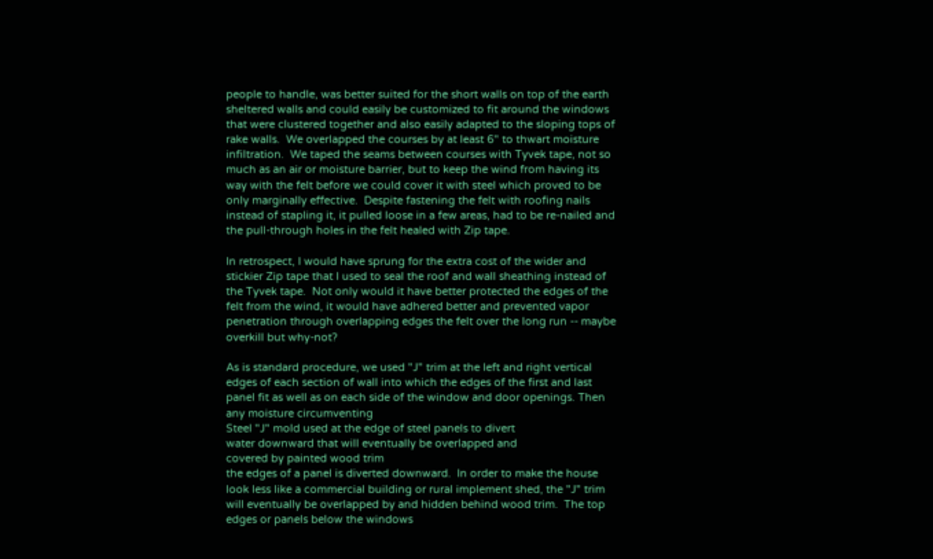people to handle, was better suited for the short walls on top of the earth sheltered walls and could easily be customized to fit around the windows that were clustered together and also easily adapted to the sloping tops of rake walls.  We overlapped the courses by at least 6" to thwart moisture infiltration.  We taped the seams between courses with Tyvek tape, not so much as an air or moisture barrier, but to keep the wind from having its way with the felt before we could cover it with steel which proved to be only marginally effective.  Despite fastening the felt with roofing nails instead of stapling it, it pulled loose in a few areas, had to be re-nailed and the pull-through holes in the felt healed with Zip tape.

In retrospect, I would have sprung for the extra cost of the wider and stickier Zip tape that I used to seal the roof and wall sheathing instead of the Tyvek tape.  Not only would it have better protected the edges of the felt from the wind, it would have adhered better and prevented vapor penetration through overlapping edges the felt over the long run -- maybe overkill but why-not?

As is standard procedure, we used "J" trim at the left and right vertical edges of each section of wall into which the edges of the first and last panel fit as well as on each side of the window and door openings. Then any moisture circumventing
Steel "J" mold used at the edge of steel panels to divert
water downward that will eventually be overlapped and
covered by painted wood trim
the edges of a panel is diverted downward.  In order to make the house look less like a commercial building or rural implement shed, the "J" trim will eventually be overlapped by and hidden behind wood trim.  The top edges or panels below the windows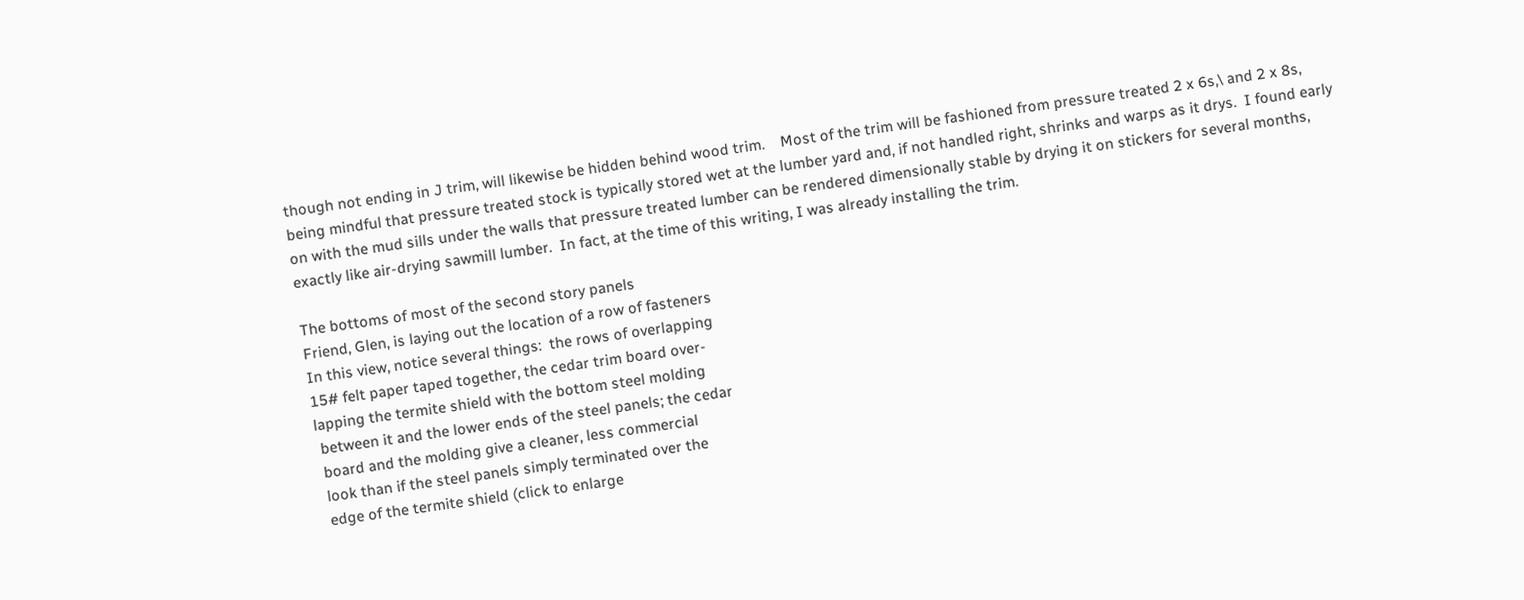though not ending in J trim, will likewise be hidden behind wood trim.    Most of the trim will be fashioned from pressure treated 2 x 6s,\ and 2 x 8s, being mindful that pressure treated stock is typically stored wet at the lumber yard and, if not handled right, shrinks and warps as it drys.  I found early on with the mud sills under the walls that pressure treated lumber can be rendered dimensionally stable by drying it on stickers for several months, exactly like air-drying sawmill lumber.  In fact, at the time of this writing, I was already installing the trim.

The bottoms of most of the second story panels
Friend, Glen, is laying out the location of a row of fasteners
In this view, notice several things:  the rows of overlapping
15# felt paper taped together, the cedar trim board over-
lapping the termite shield with the bottom steel molding
 between it and the lower ends of the steel panels; the cedar
 board and the molding give a cleaner, less commercial
 look than if the steel panels simply terminated over the
 edge of the termite shield (click to enlarge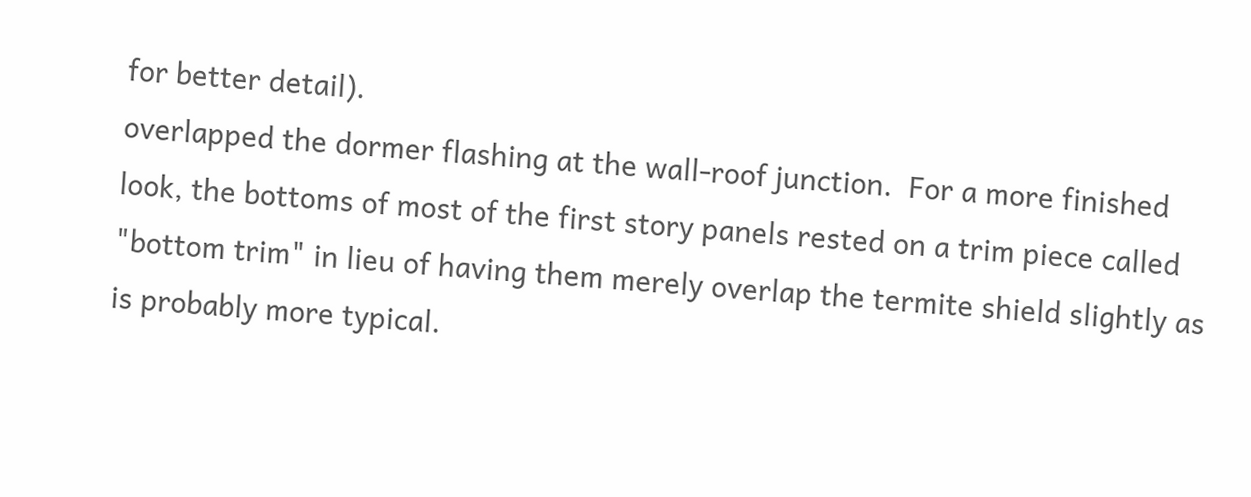for better detail).
overlapped the dormer flashing at the wall-roof junction.  For a more finished look, the bottoms of most of the first story panels rested on a trim piece called "bottom trim" in lieu of having them merely overlap the termite shield slightly as is probably more typical.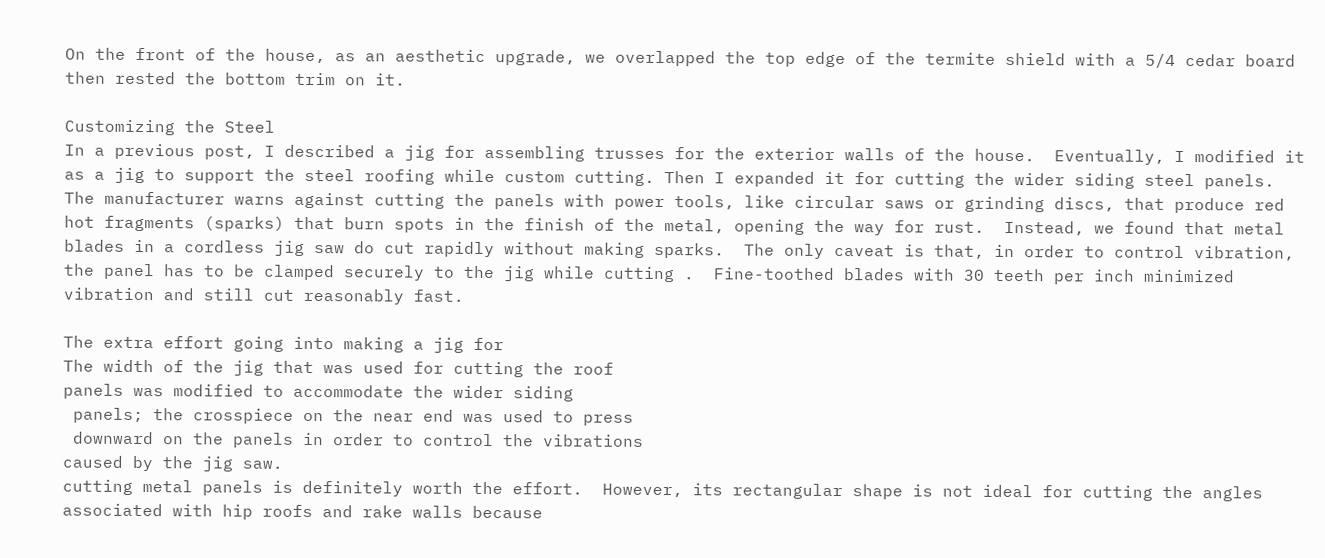On the front of the house, as an aesthetic upgrade, we overlapped the top edge of the termite shield with a 5/4 cedar board then rested the bottom trim on it.

Customizing the Steel
In a previous post, I described a jig for assembling trusses for the exterior walls of the house.  Eventually, I modified it as a jig to support the steel roofing while custom cutting. Then I expanded it for cutting the wider siding steel panels.  The manufacturer warns against cutting the panels with power tools, like circular saws or grinding discs, that produce red hot fragments (sparks) that burn spots in the finish of the metal, opening the way for rust.  Instead, we found that metal blades in a cordless jig saw do cut rapidly without making sparks.  The only caveat is that, in order to control vibration, the panel has to be clamped securely to the jig while cutting .  Fine-toothed blades with 30 teeth per inch minimized vibration and still cut reasonably fast.

The extra effort going into making a jig for
The width of the jig that was used for cutting the roof
panels was modified to accommodate the wider siding
 panels; the crosspiece on the near end was used to press
 downward on the panels in order to control the vibrations
caused by the jig saw.
cutting metal panels is definitely worth the effort.  However, its rectangular shape is not ideal for cutting the angles associated with hip roofs and rake walls because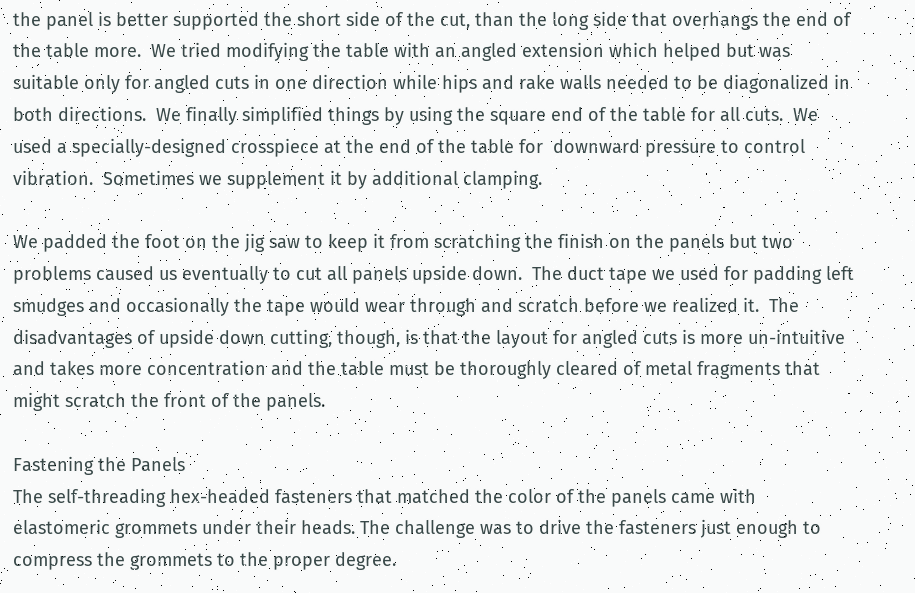the panel is better supported the short side of the cut, than the long side that overhangs the end of the table more.  We tried modifying the table with an angled extension which helped but was suitable only for angled cuts in one direction while hips and rake walls needed to be diagonalized in both directions.  We finally simplified things by using the square end of the table for all cuts.  We used a specially-designed crosspiece at the end of the table for  downward pressure to control vibration.  Sometimes we supplement it by additional clamping.

We padded the foot on the jig saw to keep it from scratching the finish on the panels but two problems caused us eventually to cut all panels upside down.  The duct tape we used for padding left smudges and occasionally the tape would wear through and scratch before we realized it.  The disadvantages of upside down cutting, though, is that the layout for angled cuts is more un-intuitive and takes more concentration and the table must be thoroughly cleared of metal fragments that might scratch the front of the panels.

Fastening the Panels
The self-threading hex-headed fasteners that matched the color of the panels came with elastomeric grommets under their heads. The challenge was to drive the fasteners just enough to compress the grommets to the proper degree.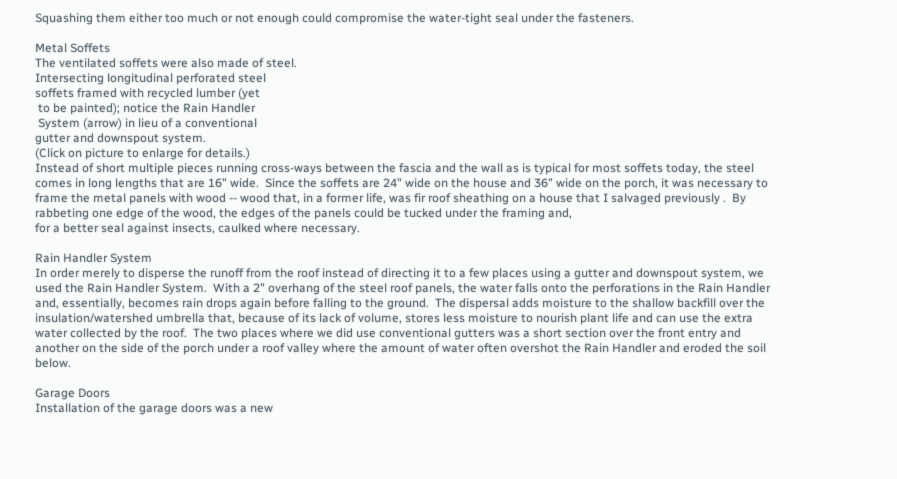Squashing them either too much or not enough could compromise the water-tight seal under the fasteners.

Metal Soffets
The ventilated soffets were also made of steel.
Intersecting longitudinal perforated steel
soffets framed with recycled lumber (yet
 to be painted); notice the Rain Handler
 System (arrow) in lieu of a conventional
gutter and downspout system.
(Click on picture to enlarge for details.)
Instead of short multiple pieces running cross-ways between the fascia and the wall as is typical for most soffets today, the steel comes in long lengths that are 16" wide.  Since the soffets are 24" wide on the house and 36" wide on the porch, it was necessary to frame the metal panels with wood -- wood that, in a former life, was fir roof sheathing on a house that I salvaged previously .  By rabbeting one edge of the wood, the edges of the panels could be tucked under the framing and,
for a better seal against insects, caulked where necessary.

Rain Handler System
In order merely to disperse the runoff from the roof instead of directing it to a few places using a gutter and downspout system, we used the Rain Handler System.  With a 2" overhang of the steel roof panels, the water falls onto the perforations in the Rain Handler and, essentially, becomes rain drops again before falling to the ground.  The dispersal adds moisture to the shallow backfill over the insulation/watershed umbrella that, because of its lack of volume, stores less moisture to nourish plant life and can use the extra water collected by the roof.  The two places where we did use conventional gutters was a short section over the front entry and another on the side of the porch under a roof valley where the amount of water often overshot the Rain Handler and eroded the soil below.

Garage Doors
Installation of the garage doors was a new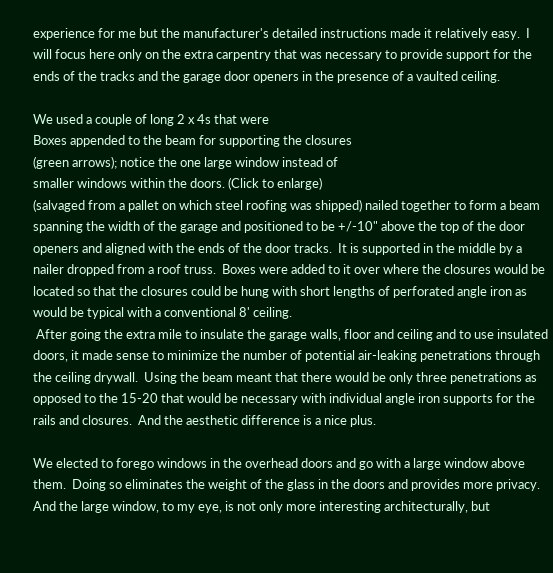experience for me but the manufacturer's detailed instructions made it relatively easy.  I will focus here only on the extra carpentry that was necessary to provide support for the ends of the tracks and the garage door openers in the presence of a vaulted ceiling.

We used a couple of long 2 x 4s that were
Boxes appended to the beam for supporting the closures
(green arrows); notice the one large window instead of
smaller windows within the doors. (Click to enlarge)
(salvaged from a pallet on which steel roofing was shipped) nailed together to form a beam spanning the width of the garage and positioned to be +/-10" above the top of the door openers and aligned with the ends of the door tracks.  It is supported in the middle by a nailer dropped from a roof truss.  Boxes were added to it over where the closures would be located so that the closures could be hung with short lengths of perforated angle iron as would be typical with a conventional 8' ceiling.
 After going the extra mile to insulate the garage walls, floor and ceiling and to use insulated doors, it made sense to minimize the number of potential air-leaking penetrations through the ceiling drywall.  Using the beam meant that there would be only three penetrations as opposed to the 15-20 that would be necessary with individual angle iron supports for the rails and closures.  And the aesthetic difference is a nice plus.

We elected to forego windows in the overhead doors and go with a large window above them.  Doing so eliminates the weight of the glass in the doors and provides more privacy.  And the large window, to my eye, is not only more interesting architecturally, but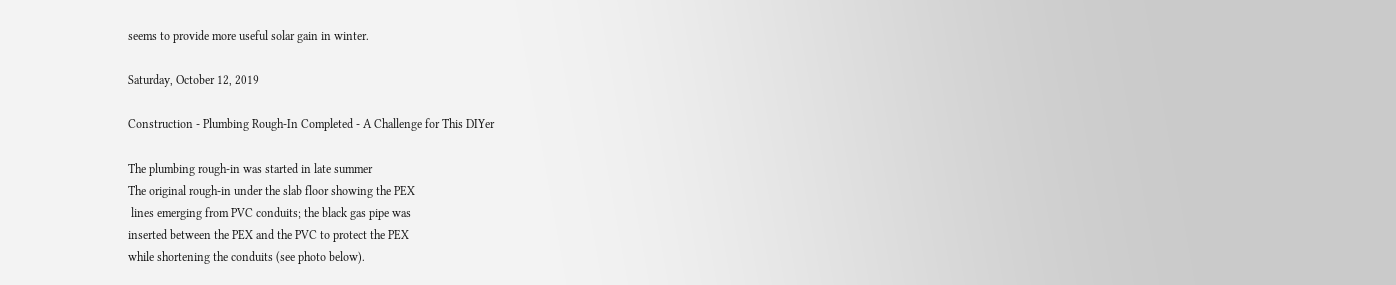seems to provide more useful solar gain in winter.

Saturday, October 12, 2019

Construction - Plumbing Rough-In Completed - A Challenge for This DIYer

The plumbing rough-in was started in late summer
The original rough-in under the slab floor showing the PEX
 lines emerging from PVC conduits; the black gas pipe was
inserted between the PEX and the PVC to protect the PEX
while shortening the conduits (see photo below).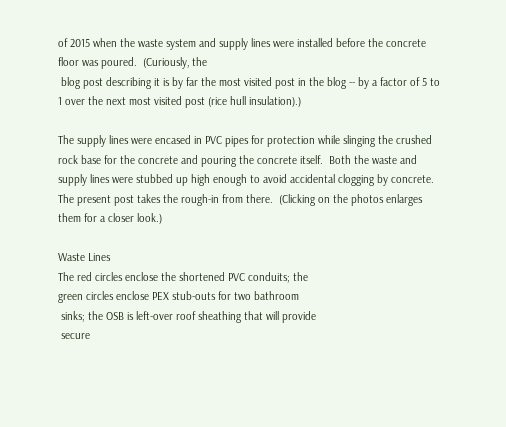of 2015 when the waste system and supply lines were installed before the concrete floor was poured.  (Curiously, the
 blog post describing it is by far the most visited post in the blog -- by a factor of 5 to 1 over the next most visited post (rice hull insulation).)

The supply lines were encased in PVC pipes for protection while slinging the crushed rock base for the concrete and pouring the concrete itself.  Both the waste and supply lines were stubbed up high enough to avoid accidental clogging by concrete.  The present post takes the rough-in from there.  (Clicking on the photos enlarges them for a closer look.)

Waste Lines
The red circles enclose the shortened PVC conduits; the
green circles enclose PEX stub-outs for two bathroom
 sinks; the OSB is left-over roof sheathing that will provide
 secure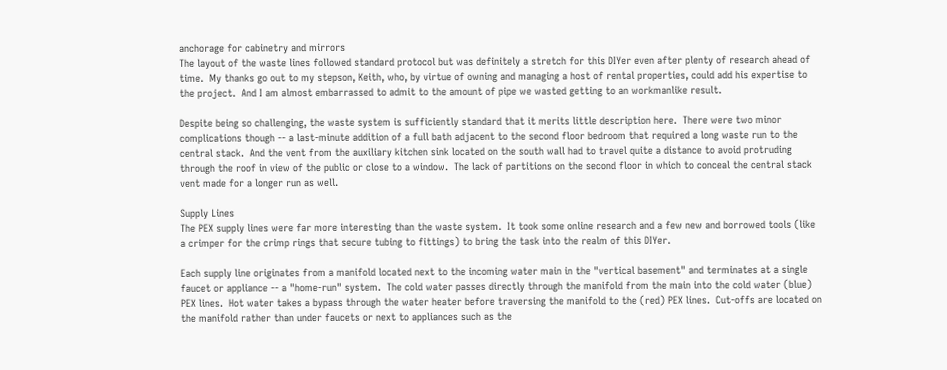anchorage for cabinetry and mirrors
The layout of the waste lines followed standard protocol but was definitely a stretch for this DIYer even after plenty of research ahead of time.  My thanks go out to my stepson, Keith, who, by virtue of owning and managing a host of rental properties, could add his expertise to the project.  And I am almost embarrassed to admit to the amount of pipe we wasted getting to an workmanlike result.

Despite being so challenging, the waste system is sufficiently standard that it merits little description here.  There were two minor complications though -- a last-minute addition of a full bath adjacent to the second floor bedroom that required a long waste run to the central stack.  And the vent from the auxiliary kitchen sink located on the south wall had to travel quite a distance to avoid protruding through the roof in view of the public or close to a window.  The lack of partitions on the second floor in which to conceal the central stack vent made for a longer run as well.

Supply Lines
The PEX supply lines were far more interesting than the waste system.  It took some online research and a few new and borrowed tools (like a crimper for the crimp rings that secure tubing to fittings) to bring the task into the realm of this DIYer.

Each supply line originates from a manifold located next to the incoming water main in the "vertical basement" and terminates at a single faucet or appliance -- a "home-run" system.  The cold water passes directly through the manifold from the main into the cold water (blue) PEX lines.  Hot water takes a bypass through the water heater before traversing the manifold to the (red) PEX lines.  Cut-offs are located on the manifold rather than under faucets or next to appliances such as the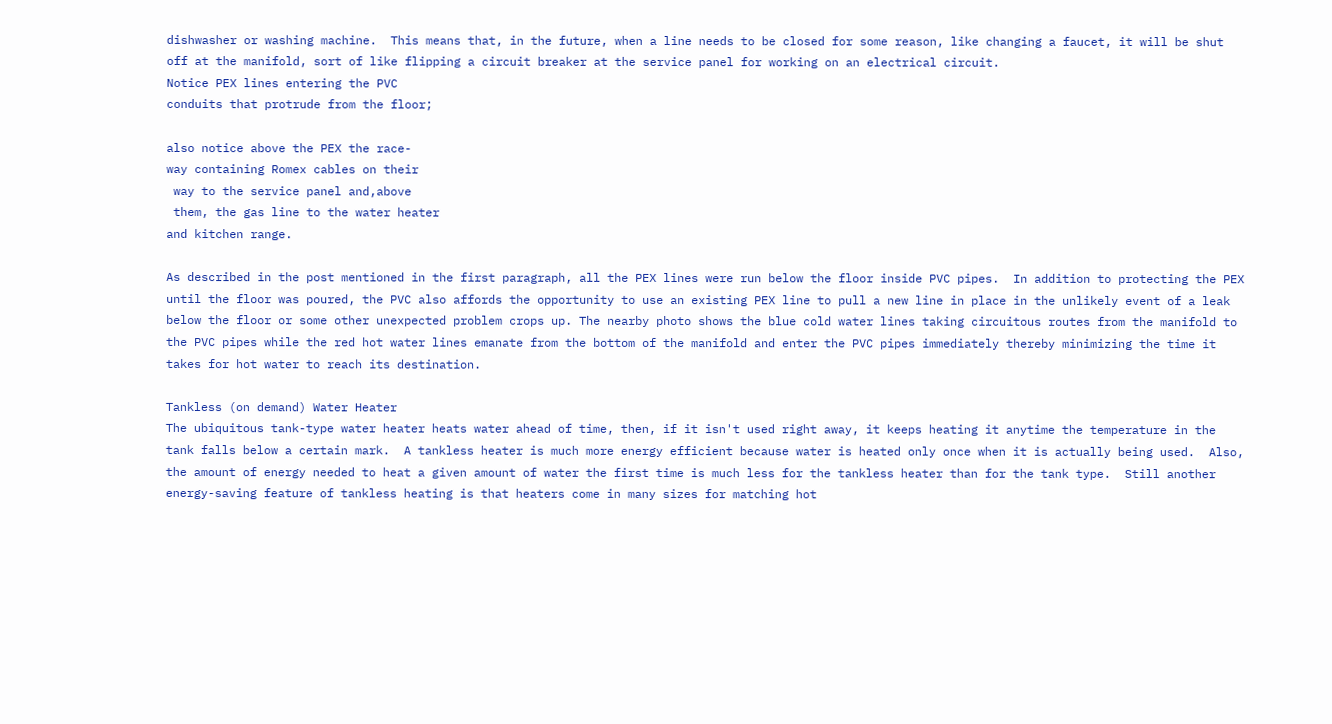dishwasher or washing machine.  This means that, in the future, when a line needs to be closed for some reason, like changing a faucet, it will be shut off at the manifold, sort of like flipping a circuit breaker at the service panel for working on an electrical circuit.
Notice PEX lines entering the PVC
conduits that protrude from the floor;

also notice above the PEX the race-
way containing Romex cables on their
 way to the service panel and,above
 them, the gas line to the water heater
and kitchen range.

As described in the post mentioned in the first paragraph, all the PEX lines were run below the floor inside PVC pipes.  In addition to protecting the PEX until the floor was poured, the PVC also affords the opportunity to use an existing PEX line to pull a new line in place in the unlikely event of a leak below the floor or some other unexpected problem crops up. The nearby photo shows the blue cold water lines taking circuitous routes from the manifold to the PVC pipes while the red hot water lines emanate from the bottom of the manifold and enter the PVC pipes immediately thereby minimizing the time it takes for hot water to reach its destination.

Tankless (on demand) Water Heater
The ubiquitous tank-type water heater heats water ahead of time, then, if it isn't used right away, it keeps heating it anytime the temperature in the tank falls below a certain mark.  A tankless heater is much more energy efficient because water is heated only once when it is actually being used.  Also, the amount of energy needed to heat a given amount of water the first time is much less for the tankless heater than for the tank type.  Still another energy-saving feature of tankless heating is that heaters come in many sizes for matching hot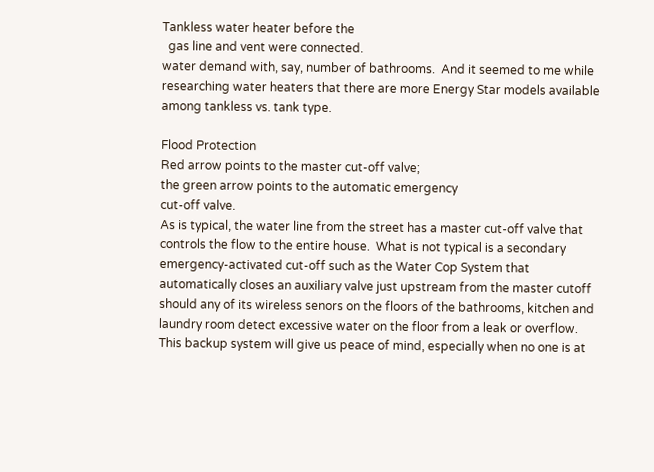Tankless water heater before the
  gas line and vent were connected.
water demand with, say, number of bathrooms.  And it seemed to me while researching water heaters that there are more Energy Star models available among tankless vs. tank type.

Flood Protection
Red arrow points to the master cut-off valve;
the green arrow points to the automatic emergency
cut-off valve.
As is typical, the water line from the street has a master cut-off valve that controls the flow to the entire house.  What is not typical is a secondary emergency-activated cut-off such as the Water Cop System that automatically closes an auxiliary valve just upstream from the master cutoff should any of its wireless senors on the floors of the bathrooms, kitchen and laundry room detect excessive water on the floor from a leak or overflow.  This backup system will give us peace of mind, especially when no one is at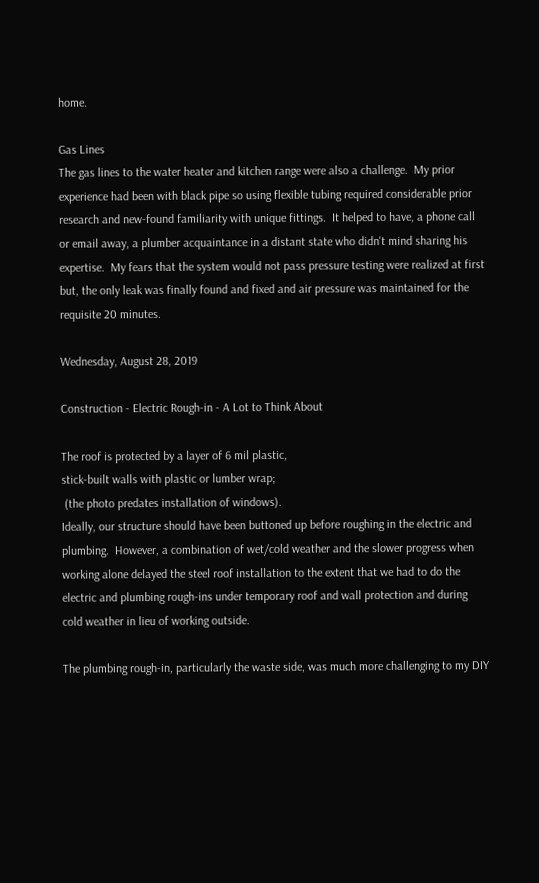home.

Gas Lines
The gas lines to the water heater and kitchen range were also a challenge.  My prior experience had been with black pipe so using flexible tubing required considerable prior research and new-found familiarity with unique fittings.  It helped to have, a phone call or email away, a plumber acquaintance in a distant state who didn't mind sharing his expertise.  My fears that the system would not pass pressure testing were realized at first but, the only leak was finally found and fixed and air pressure was maintained for the requisite 20 minutes.

Wednesday, August 28, 2019

Construction - Electric Rough-in - A Lot to Think About

The roof is protected by a layer of 6 mil plastic,
stick-built walls with plastic or lumber wrap;
 (the photo predates installation of windows).
Ideally, our structure should have been buttoned up before roughing in the electric and plumbing.  However, a combination of wet/cold weather and the slower progress when working alone delayed the steel roof installation to the extent that we had to do the electric and plumbing rough-ins under temporary roof and wall protection and during cold weather in lieu of working outside.

The plumbing rough-in, particularly the waste side, was much more challenging to my DIY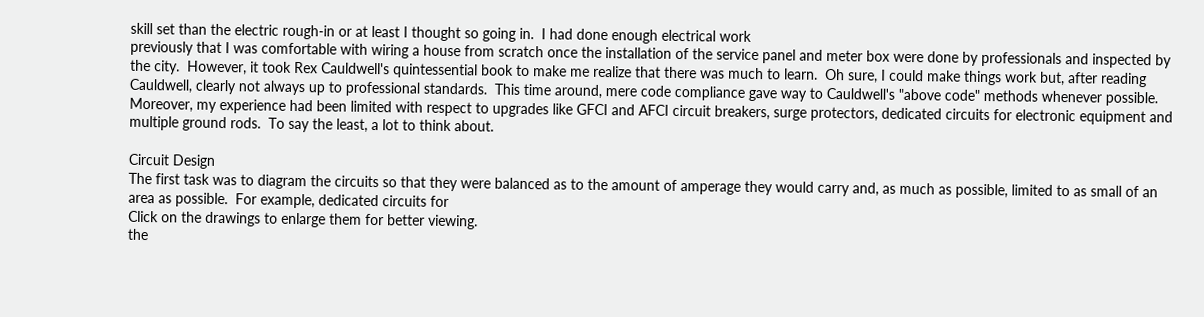skill set than the electric rough-in or at least I thought so going in.  I had done enough electrical work
previously that I was comfortable with wiring a house from scratch once the installation of the service panel and meter box were done by professionals and inspected by the city.  However, it took Rex Cauldwell's quintessential book to make me realize that there was much to learn.  Oh sure, I could make things work but, after reading Cauldwell, clearly not always up to professional standards.  This time around, mere code compliance gave way to Cauldwell's "above code" methods whenever possible.  Moreover, my experience had been limited with respect to upgrades like GFCI and AFCI circuit breakers, surge protectors, dedicated circuits for electronic equipment and multiple ground rods.  To say the least, a lot to think about.

Circuit Design
The first task was to diagram the circuits so that they were balanced as to the amount of amperage they would carry and, as much as possible, limited to as small of an area as possible.  For example, dedicated circuits for
Click on the drawings to enlarge them for better viewing.
the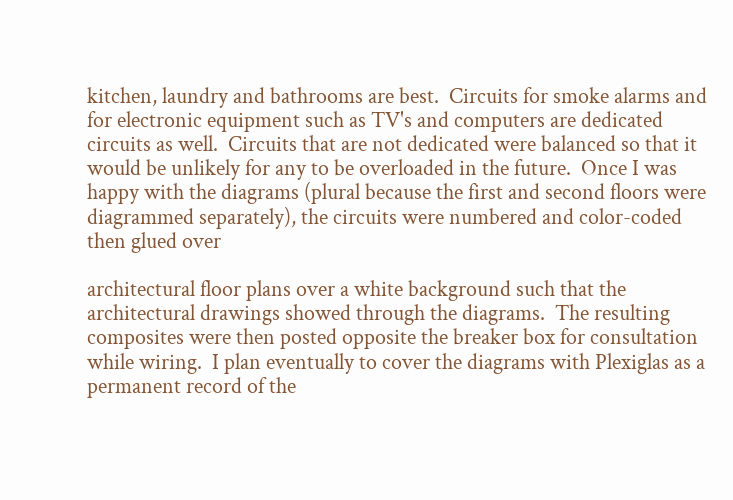kitchen, laundry and bathrooms are best.  Circuits for smoke alarms and for electronic equipment such as TV's and computers are dedicated circuits as well.  Circuits that are not dedicated were balanced so that it would be unlikely for any to be overloaded in the future.  Once I was happy with the diagrams (plural because the first and second floors were diagrammed separately), the circuits were numbered and color-coded then glued over

architectural floor plans over a white background such that the architectural drawings showed through the diagrams.  The resulting composites were then posted opposite the breaker box for consultation while wiring.  I plan eventually to cover the diagrams with Plexiglas as a permanent record of the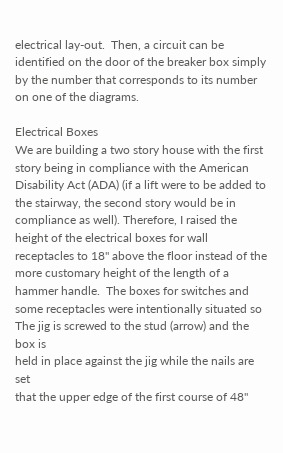electrical lay-out.  Then, a circuit can be identified on the door of the breaker box simply by the number that corresponds to its number on one of the diagrams.

Electrical Boxes
We are building a two story house with the first story being in compliance with the American Disability Act (ADA) (if a lift were to be added to the stairway, the second story would be in compliance as well). Therefore, I raised the height of the electrical boxes for wall receptacles to 18" above the floor instead of the more customary height of the length of a hammer handle.  The boxes for switches and some receptacles were intentionally situated so
The jig is screwed to the stud (arrow) and the box is
held in place against the jig while the nails are set
that the upper edge of the first course of 48"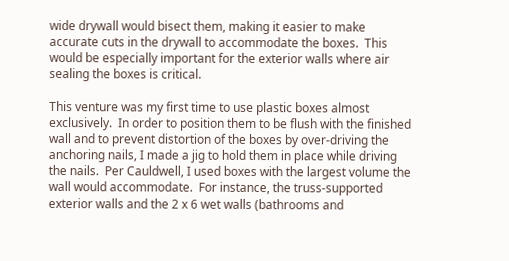wide drywall would bisect them, making it easier to make accurate cuts in the drywall to accommodate the boxes.  This would be especially important for the exterior walls where air sealing the boxes is critical.

This venture was my first time to use plastic boxes almost exclusively.  In order to position them to be flush with the finished wall and to prevent distortion of the boxes by over-driving the anchoring nails, I made a jig to hold them in place while driving the nails.  Per Cauldwell, I used boxes with the largest volume the wall would accommodate.  For instance, the truss-supported exterior walls and the 2 x 6 wet walls (bathrooms and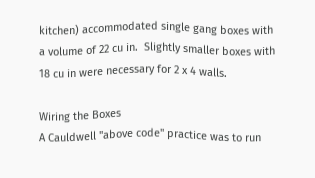kitchen) accommodated single gang boxes with a volume of 22 cu in.  Slightly smaller boxes with 18 cu in were necessary for 2 x 4 walls.

Wiring the Boxes
A Cauldwell "above code" practice was to run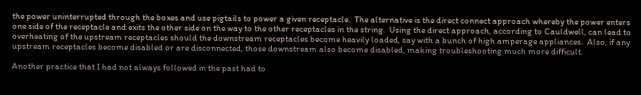the power uninterrupted through the boxes and use pigtails to power a given receptacle.  The alternative is the direct connect approach whereby the power enters one side of the receptacle and exits the other side on the way to the other receptacles in the string.  Using the direct approach, according to Cauldwell, can lead to overheating of the upstream receptacles should the downstream receptacles become heavily loaded, say with a bunch of high amperage appliances.  Also, if any upstream receptacles become disabled or are disconnected, those downstream also become disabled, making troubleshooting much more difficult.

Another practice that I had not always followed in the past had to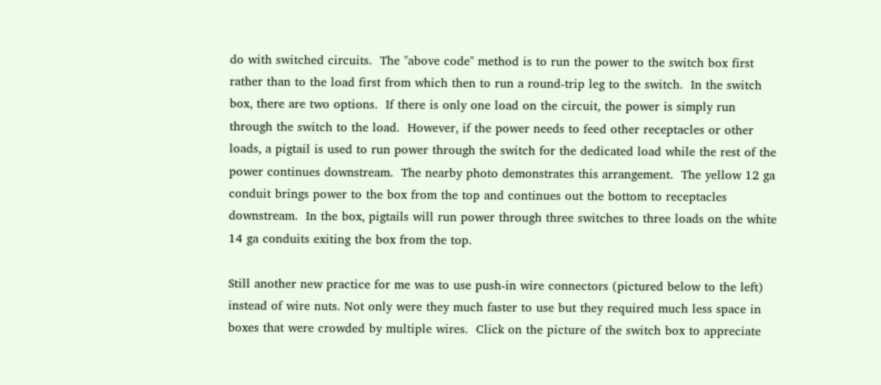do with switched circuits.  The "above code" method is to run the power to the switch box first rather than to the load first from which then to run a round-trip leg to the switch.  In the switch box, there are two options.  If there is only one load on the circuit, the power is simply run through the switch to the load.  However, if the power needs to feed other receptacles or other loads, a pigtail is used to run power through the switch for the dedicated load while the rest of the power continues downstream.  The nearby photo demonstrates this arrangement.  The yellow 12 ga conduit brings power to the box from the top and continues out the bottom to receptacles downstream.  In the box, pigtails will run power through three switches to three loads on the white 14 ga conduits exiting the box from the top.

Still another new practice for me was to use push-in wire connectors (pictured below to the left) instead of wire nuts. Not only were they much faster to use but they required much less space in boxes that were crowded by multiple wires.  Click on the picture of the switch box to appreciate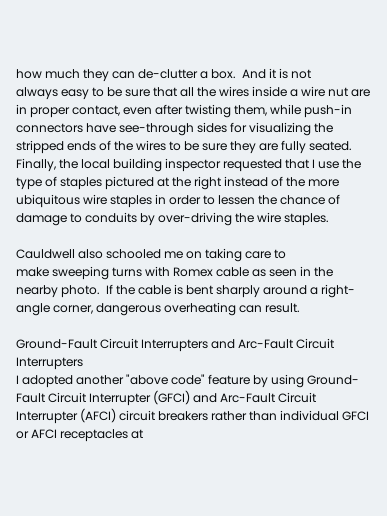how much they can de-clutter a box.  And it is not
always easy to be sure that all the wires inside a wire nut are in proper contact, even after twisting them, while push-in connectors have see-through sides for visualizing the stripped ends of the wires to be sure they are fully seated.  Finally, the local building inspector requested that I use the type of staples pictured at the right instead of the more ubiquitous wire staples in order to lessen the chance of damage to conduits by over-driving the wire staples.

Cauldwell also schooled me on taking care to
make sweeping turns with Romex cable as seen in the nearby photo.  If the cable is bent sharply around a right-angle corner, dangerous overheating can result.

Ground-Fault Circuit Interrupters and Arc-Fault Circuit Interrupters
I adopted another "above code" feature by using Ground-Fault Circuit Interrupter (GFCI) and Arc-Fault Circuit Interrupter (AFCI) circuit breakers rather than individual GFCI or AFCI receptacles at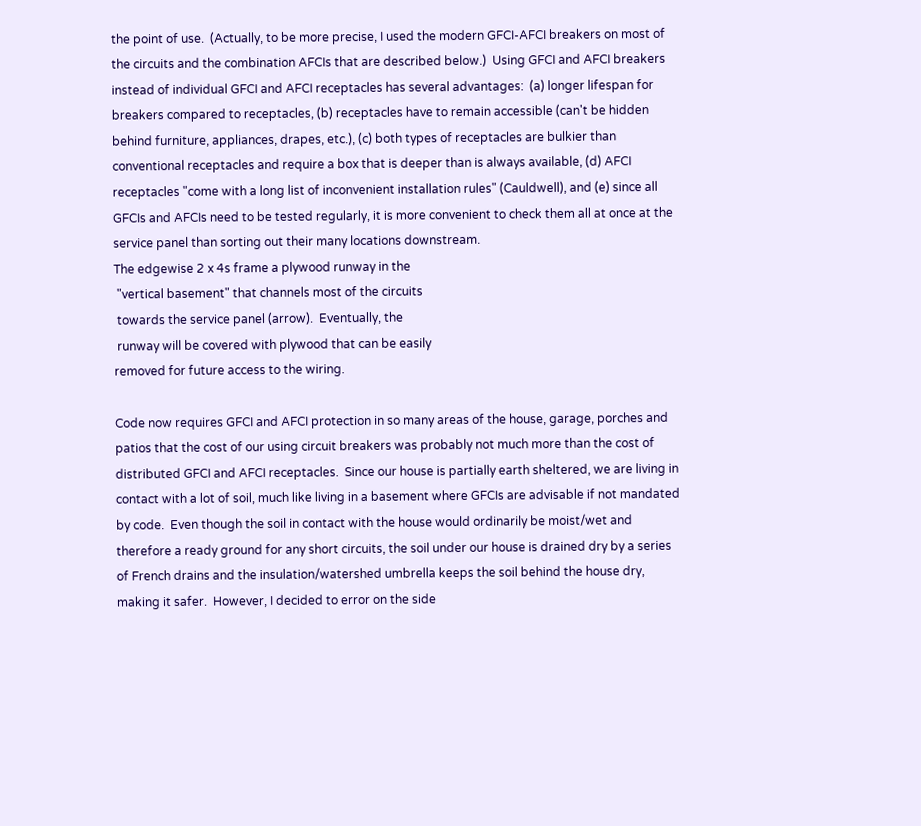the point of use.  (Actually, to be more precise, I used the modern GFCI-AFCI breakers on most of the circuits and the combination AFCIs that are described below.)  Using GFCI and AFCI breakers instead of individual GFCI and AFCI receptacles has several advantages:  (a) longer lifespan for breakers compared to receptacles, (b) receptacles have to remain accessible (can't be hidden behind furniture, appliances, drapes, etc.), (c) both types of receptacles are bulkier than conventional receptacles and require a box that is deeper than is always available, (d) AFCI receptacles "come with a long list of inconvenient installation rules" (Cauldwell), and (e) since all GFCIs and AFCIs need to be tested regularly, it is more convenient to check them all at once at the service panel than sorting out their many locations downstream.
The edgewise 2 x 4s frame a plywood runway in the
 "vertical basement" that channels most of the circuits
 towards the service panel (arrow).  Eventually, the
 runway will be covered with plywood that can be easily
removed for future access to the wiring.

Code now requires GFCI and AFCI protection in so many areas of the house, garage, porches and patios that the cost of our using circuit breakers was probably not much more than the cost of distributed GFCI and AFCI receptacles.  Since our house is partially earth sheltered, we are living in contact with a lot of soil, much like living in a basement where GFCIs are advisable if not mandated by code.  Even though the soil in contact with the house would ordinarily be moist/wet and therefore a ready ground for any short circuits, the soil under our house is drained dry by a series of French drains and the insulation/watershed umbrella keeps the soil behind the house dry, making it safer.  However, I decided to error on the side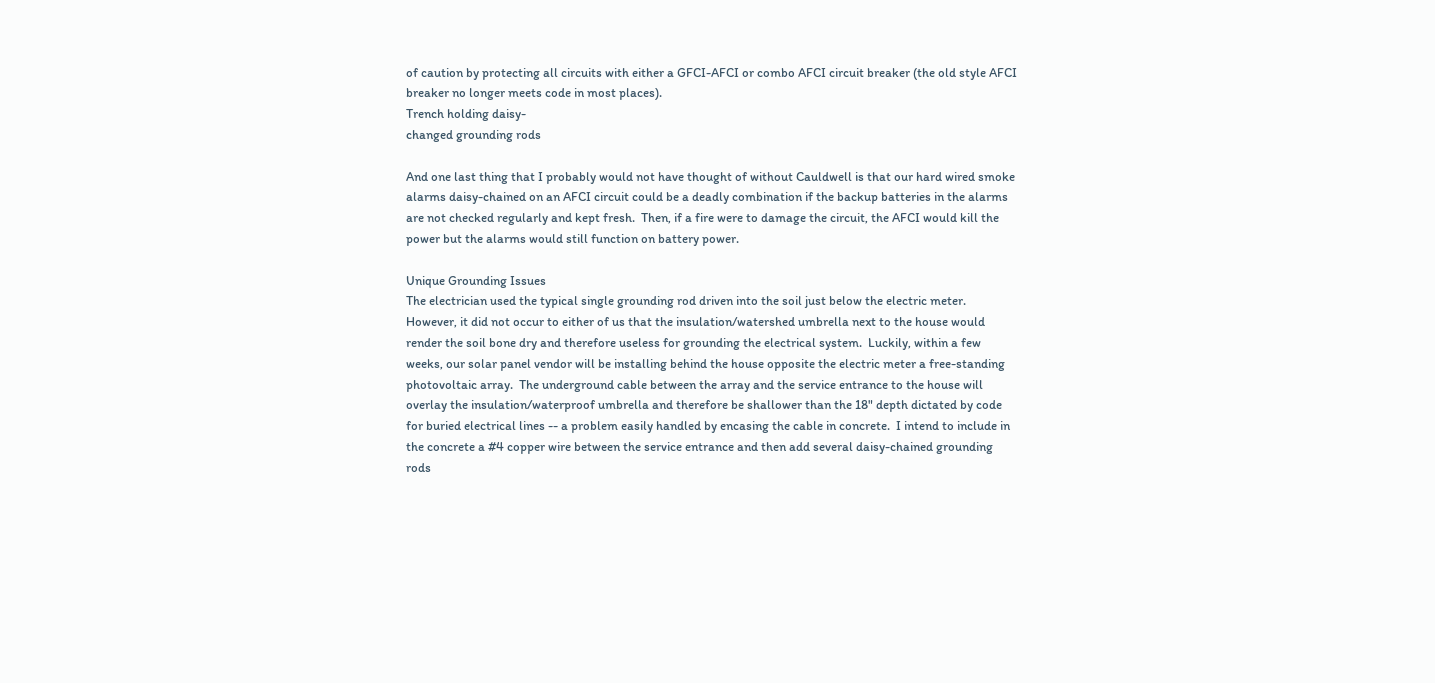of caution by protecting all circuits with either a GFCI-AFCI or combo AFCI circuit breaker (the old style AFCI breaker no longer meets code in most places).
Trench holding daisy-
changed grounding rods

And one last thing that I probably would not have thought of without Cauldwell is that our hard wired smoke alarms daisy-chained on an AFCI circuit could be a deadly combination if the backup batteries in the alarms are not checked regularly and kept fresh.  Then, if a fire were to damage the circuit, the AFCI would kill the power but the alarms would still function on battery power.

Unique Grounding Issues
The electrician used the typical single grounding rod driven into the soil just below the electric meter.  However, it did not occur to either of us that the insulation/watershed umbrella next to the house would render the soil bone dry and therefore useless for grounding the electrical system.  Luckily, within a few weeks, our solar panel vendor will be installing behind the house opposite the electric meter a free-standing photovoltaic array.  The underground cable between the array and the service entrance to the house will overlay the insulation/waterproof umbrella and therefore be shallower than the 18" depth dictated by code for buried electrical lines -- a problem easily handled by encasing the cable in concrete.  I intend to include in the concrete a #4 copper wire between the service entrance and then add several daisy-chained grounding rods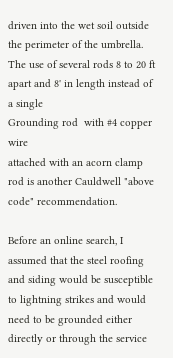driven into the wet soil outside the perimeter of the umbrella.  The use of several rods 8 to 20 ft apart and 8' in length instead of a single
Grounding rod  with #4 copper wire
attached with an acorn clamp
rod is another Cauldwell "above code" recommendation.

Before an online search, I assumed that the steel roofing and siding would be susceptible to lightning strikes and would need to be grounded either directly or through the service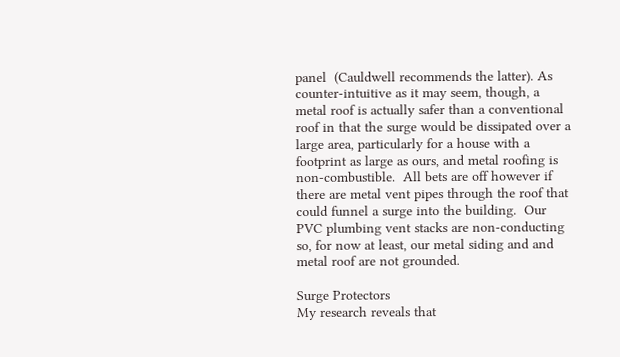panel  (Cauldwell recommends the latter). As counter-intuitive as it may seem, though, a metal roof is actually safer than a conventional roof in that the surge would be dissipated over a large area, particularly for a house with a footprint as large as ours, and metal roofing is non-combustible.  All bets are off however if there are metal vent pipes through the roof that could funnel a surge into the building.  Our PVC plumbing vent stacks are non-conducting so, for now at least, our metal siding and and metal roof are not grounded.

Surge Protectors
My research reveals that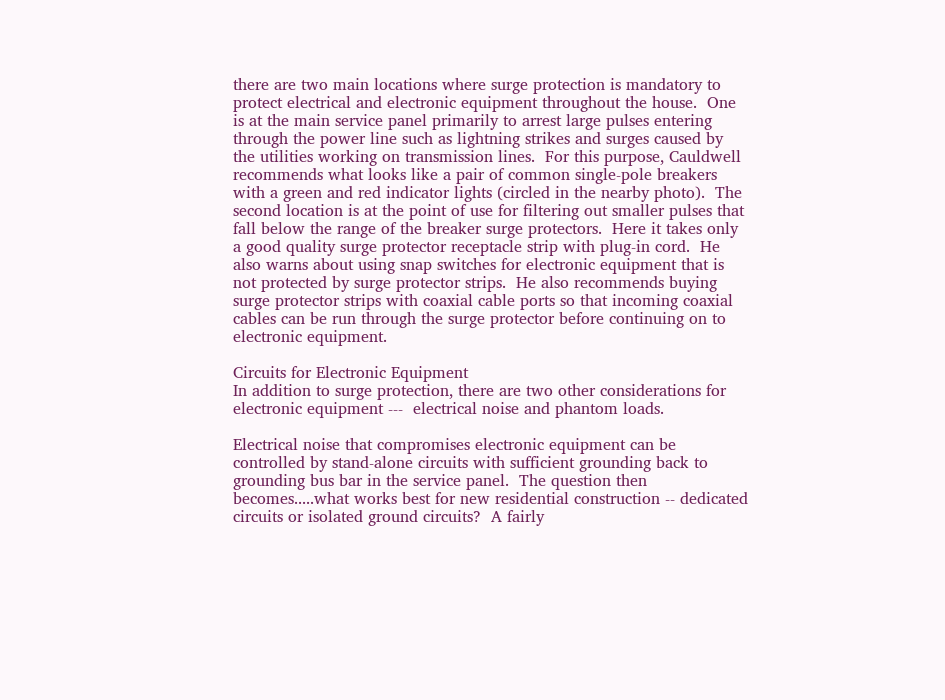there are two main locations where surge protection is mandatory to protect electrical and electronic equipment throughout the house.  One is at the main service panel primarily to arrest large pulses entering through the power line such as lightning strikes and surges caused by the utilities working on transmission lines.  For this purpose, Cauldwell recommends what looks like a pair of common single-pole breakers with a green and red indicator lights (circled in the nearby photo).  The second location is at the point of use for filtering out smaller pulses that fall below the range of the breaker surge protectors.  Here it takes only a good quality surge protector receptacle strip with plug-in cord.  He also warns about using snap switches for electronic equipment that is not protected by surge protector strips.  He also recommends buying surge protector strips with coaxial cable ports so that incoming coaxial cables can be run through the surge protector before continuing on to electronic equipment.

Circuits for Electronic Equipment
In addition to surge protection, there are two other considerations for electronic equipment ---  electrical noise and phantom loads.

Electrical noise that compromises electronic equipment can be controlled by stand-alone circuits with sufficient grounding back to grounding bus bar in the service panel.  The question then becomes.....what works best for new residential construction -- dedicated circuits or isolated ground circuits?  A fairly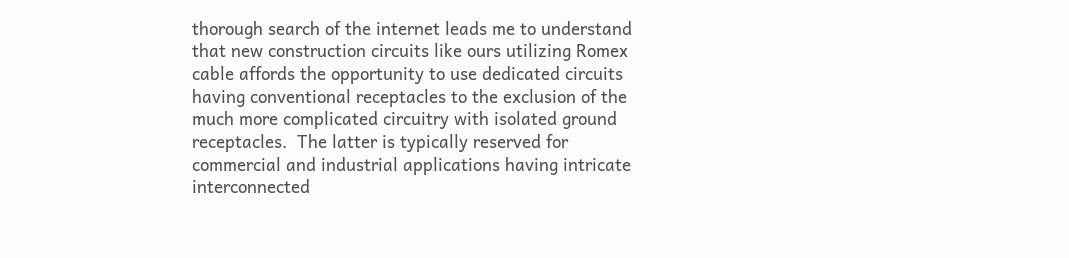thorough search of the internet leads me to understand that new construction circuits like ours utilizing Romex cable affords the opportunity to use dedicated circuits having conventional receptacles to the exclusion of the much more complicated circuitry with isolated ground receptacles.  The latter is typically reserved for commercial and industrial applications having intricate interconnected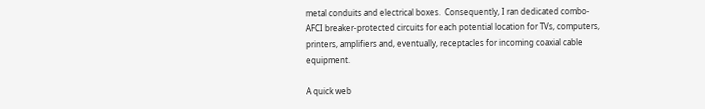metal conduits and electrical boxes.  Consequently, I ran dedicated combo-AFCI breaker-protected circuits for each potential location for TVs, computers, printers, amplifiers and, eventually, receptacles for incoming coaxial cable equipment.

A quick web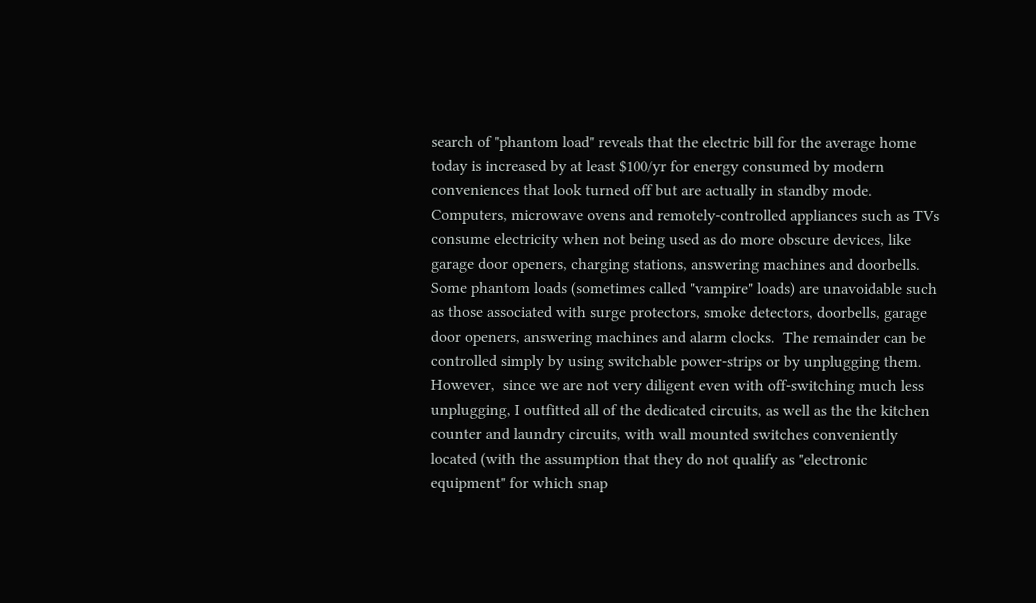search of "phantom load" reveals that the electric bill for the average home today is increased by at least $100/yr for energy consumed by modern conveniences that look turned off but are actually in standby mode.  Computers, microwave ovens and remotely-controlled appliances such as TVs consume electricity when not being used as do more obscure devices, like garage door openers, charging stations, answering machines and doorbells.  Some phantom loads (sometimes called "vampire" loads) are unavoidable such as those associated with surge protectors, smoke detectors, doorbells, garage door openers, answering machines and alarm clocks.  The remainder can be controlled simply by using switchable power-strips or by unplugging them.  However,  since we are not very diligent even with off-switching much less unplugging, I outfitted all of the dedicated circuits, as well as the the kitchen counter and laundry circuits, with wall mounted switches conveniently located (with the assumption that they do not qualify as "electronic equipment" for which snap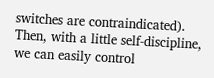switches are contraindicated).  Then, with a little self-discipline, we can easily control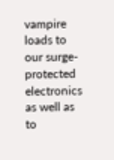vampire loads to our surge-protected electronics as well as to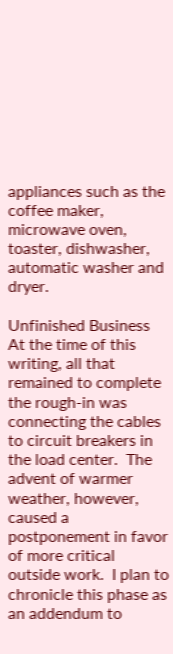appliances such as the coffee maker, microwave oven, toaster, dishwasher, automatic washer and dryer.

Unfinished Business
At the time of this writing, all that remained to complete the rough-in was connecting the cables to circuit breakers in the load center.  The advent of warmer weather, however, caused a postponement in favor of more critical outside work.  I plan to chronicle this phase as an addendum to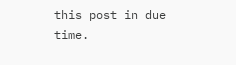this post in due time.